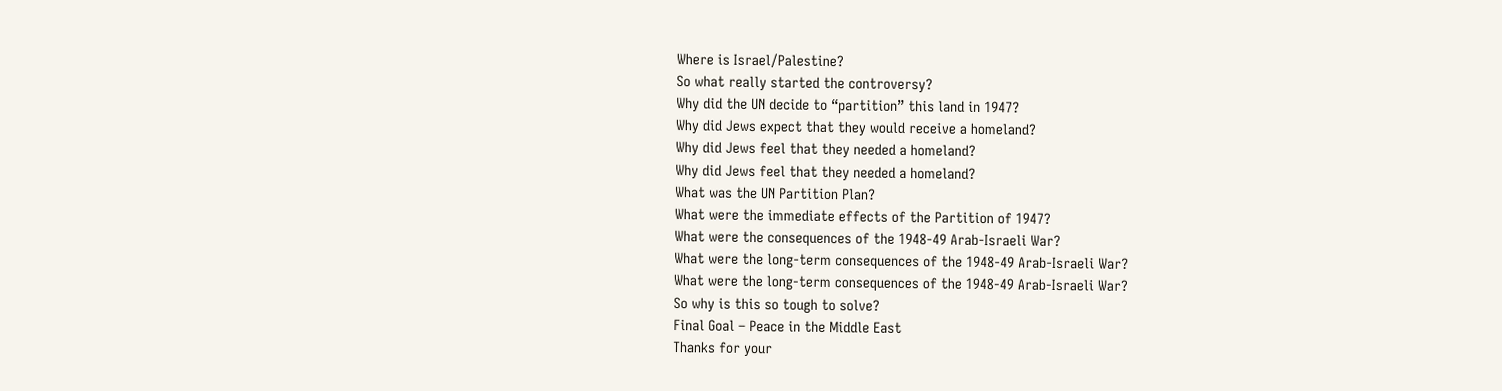Where is Israel/Palestine?
So what really started the controversy?
Why did the UN decide to “partition” this land in 1947?
Why did Jews expect that they would receive a homeland?
Why did Jews feel that they needed a homeland?
Why did Jews feel that they needed a homeland?
What was the UN Partition Plan?
What were the immediate effects of the Partition of 1947?
What were the consequences of the 1948-49 Arab-Israeli War?
What were the long-term consequences of the 1948-49 Arab-Israeli War?
What were the long-term consequences of the 1948-49 Arab-Israeli War?
So why is this so tough to solve?
Final Goal – Peace in the Middle East
Thanks for your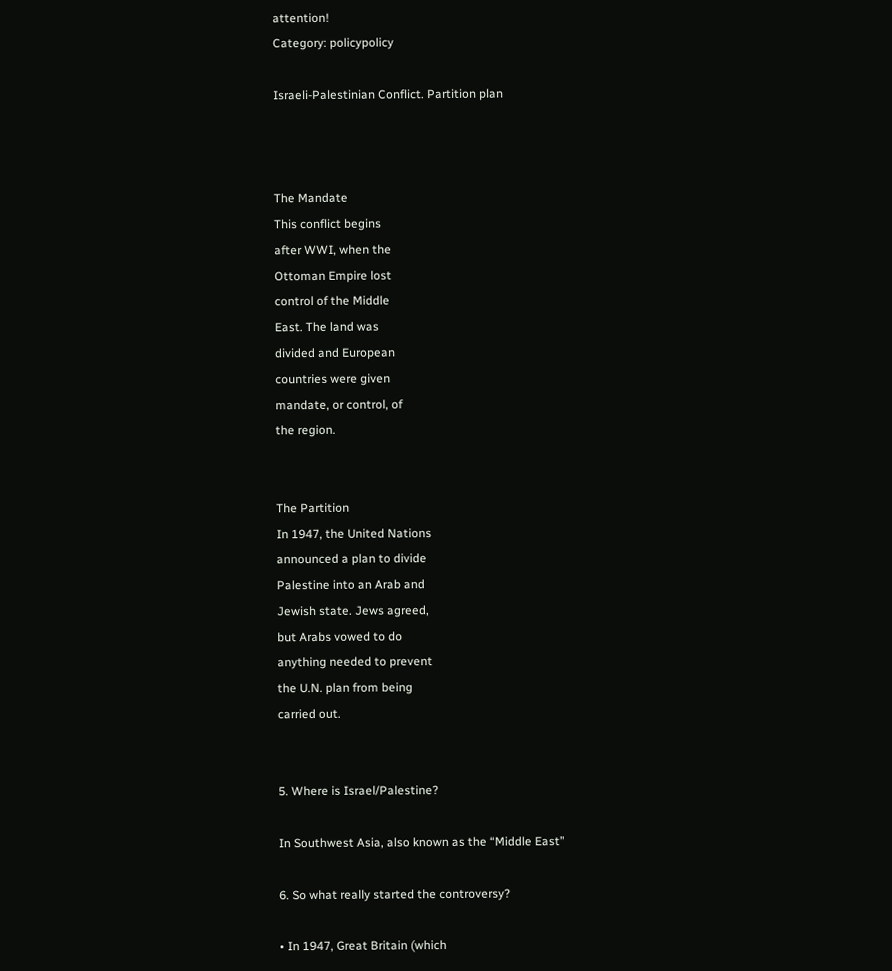attention!
Category: policypolicy

Israeli-Palestinian Conflict. Partition plan



The Mandate
This conflict begins
after WWI, when the
Ottoman Empire lost
control of the Middle
East. The land was
divided and European
countries were given
mandate, or control, of
the region.


The Partition
In 1947, the United Nations
announced a plan to divide
Palestine into an Arab and
Jewish state. Jews agreed,
but Arabs vowed to do
anything needed to prevent
the U.N. plan from being
carried out.


5. Where is Israel/Palestine?

In Southwest Asia, also known as the “Middle East”

6. So what really started the controversy?

• In 1947, Great Britain (which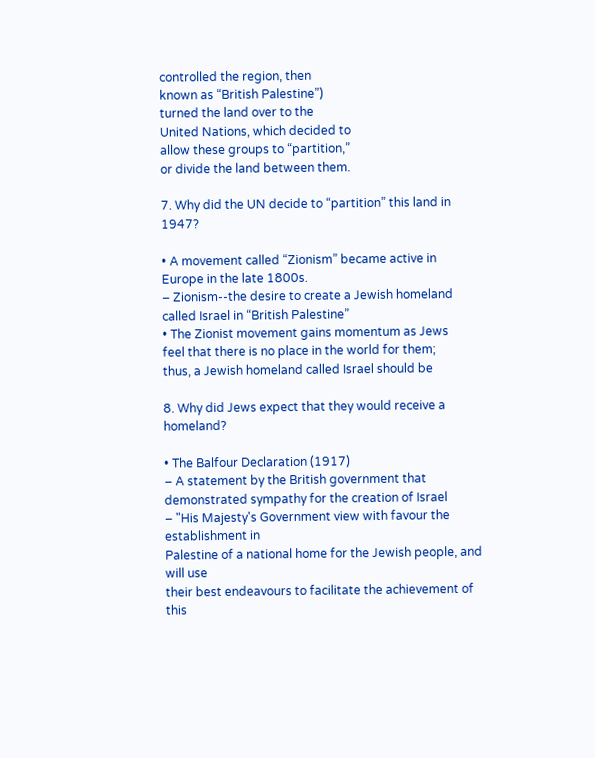controlled the region, then
known as “British Palestine”)
turned the land over to the
United Nations, which decided to
allow these groups to “partition,”
or divide the land between them.

7. Why did the UN decide to “partition” this land in 1947?

• A movement called “Zionism” became active in
Europe in the late 1800s.
– Zionism--the desire to create a Jewish homeland
called Israel in “British Palestine”
• The Zionist movement gains momentum as Jews
feel that there is no place in the world for them;
thus, a Jewish homeland called Israel should be

8. Why did Jews expect that they would receive a homeland?

• The Balfour Declaration (1917)
– A statement by the British government that
demonstrated sympathy for the creation of Israel
– "His Majesty's Government view with favour the establishment in
Palestine of a national home for the Jewish people, and will use
their best endeavours to facilitate the achievement of this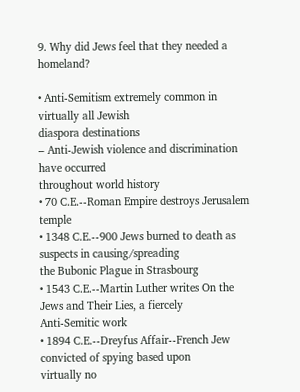9. Why did Jews feel that they needed a homeland?

• Anti-Semitism extremely common in virtually all Jewish
diaspora destinations
– Anti-Jewish violence and discrimination have occurred
throughout world history
• 70 C.E.--Roman Empire destroys Jerusalem temple
• 1348 C.E.--900 Jews burned to death as suspects in causing/spreading
the Bubonic Plague in Strasbourg
• 1543 C.E.--Martin Luther writes On the Jews and Their Lies, a fiercely
Anti-Semitic work
• 1894 C.E.--Dreyfus Affair--French Jew convicted of spying based upon
virtually no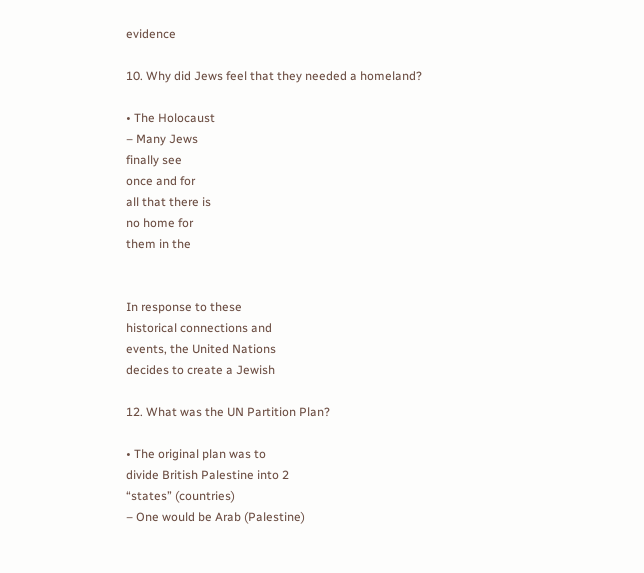evidence

10. Why did Jews feel that they needed a homeland?

• The Holocaust
– Many Jews
finally see
once and for
all that there is
no home for
them in the


In response to these
historical connections and
events, the United Nations
decides to create a Jewish

12. What was the UN Partition Plan?

• The original plan was to
divide British Palestine into 2
“states” (countries)
– One would be Arab (Palestine)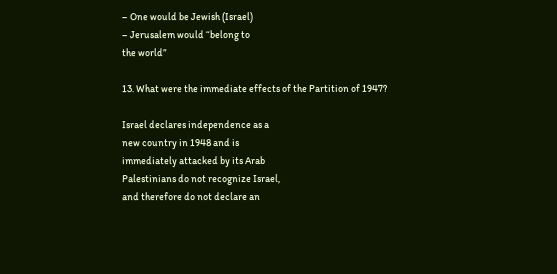– One would be Jewish (Israel)
– Jerusalem would “belong to
the world”

13. What were the immediate effects of the Partition of 1947?

Israel declares independence as a
new country in 1948 and is
immediately attacked by its Arab
Palestinians do not recognize Israel,
and therefore do not declare an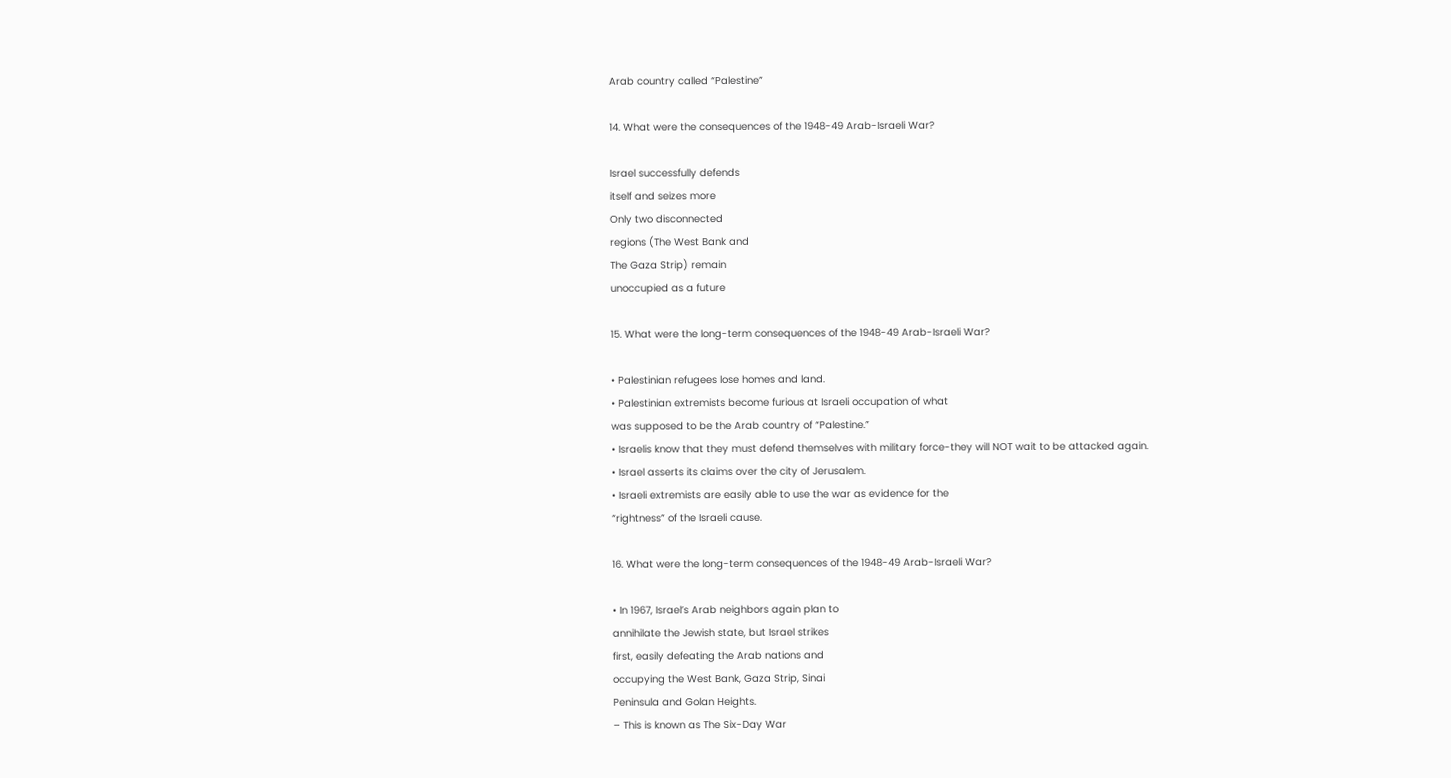Arab country called “Palestine”

14. What were the consequences of the 1948-49 Arab-Israeli War?

Israel successfully defends
itself and seizes more
Only two disconnected
regions (The West Bank and
The Gaza Strip) remain
unoccupied as a future

15. What were the long-term consequences of the 1948-49 Arab-Israeli War?

• Palestinian refugees lose homes and land.
• Palestinian extremists become furious at Israeli occupation of what
was supposed to be the Arab country of “Palestine.”
• Israelis know that they must defend themselves with military force-they will NOT wait to be attacked again.
• Israel asserts its claims over the city of Jerusalem.
• Israeli extremists are easily able to use the war as evidence for the
“rightness” of the Israeli cause.

16. What were the long-term consequences of the 1948-49 Arab-Israeli War?

• In 1967, Israel’s Arab neighbors again plan to
annihilate the Jewish state, but Israel strikes
first, easily defeating the Arab nations and
occupying the West Bank, Gaza Strip, Sinai
Peninsula and Golan Heights.
– This is known as The Six-Day War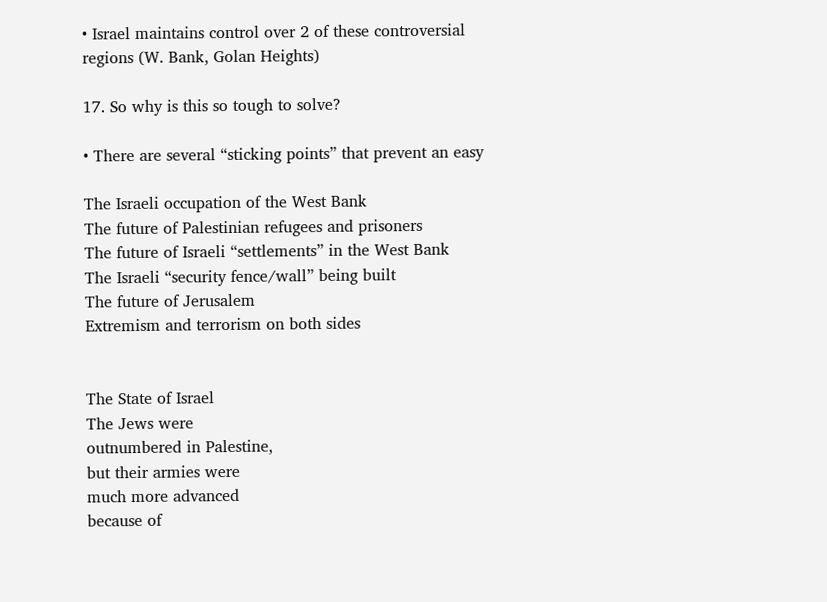• Israel maintains control over 2 of these controversial
regions (W. Bank, Golan Heights)

17. So why is this so tough to solve?

• There are several “sticking points” that prevent an easy

The Israeli occupation of the West Bank
The future of Palestinian refugees and prisoners
The future of Israeli “settlements” in the West Bank
The Israeli “security fence/wall” being built
The future of Jerusalem
Extremism and terrorism on both sides


The State of Israel
The Jews were
outnumbered in Palestine,
but their armies were
much more advanced
because of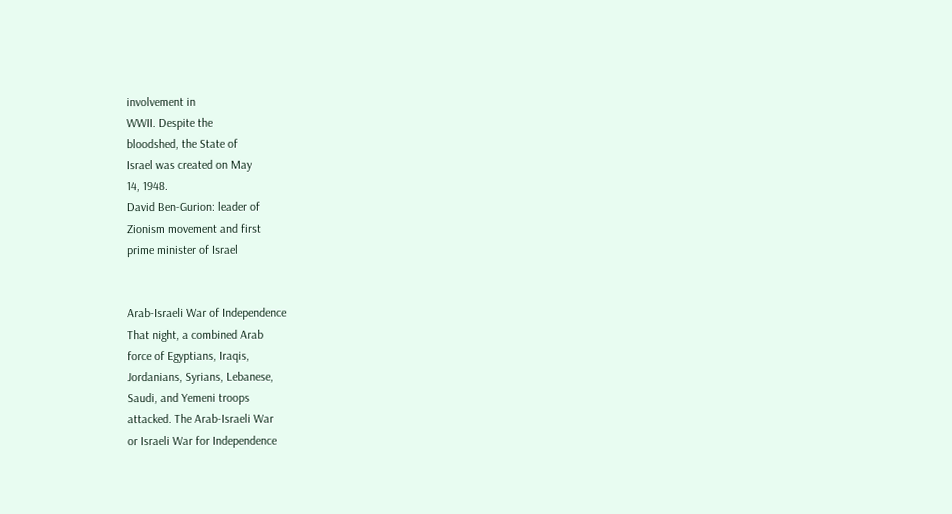involvement in
WWII. Despite the
bloodshed, the State of
Israel was created on May
14, 1948.
David Ben-Gurion: leader of
Zionism movement and first
prime minister of Israel


Arab-Israeli War of Independence
That night, a combined Arab
force of Egyptians, Iraqis,
Jordanians, Syrians, Lebanese,
Saudi, and Yemeni troops
attacked. The Arab-Israeli War
or Israeli War for Independence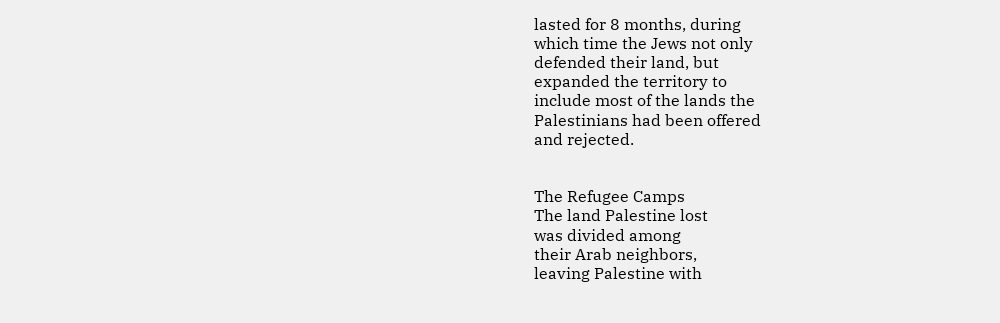lasted for 8 months, during
which time the Jews not only
defended their land, but
expanded the territory to
include most of the lands the
Palestinians had been offered
and rejected.


The Refugee Camps
The land Palestine lost
was divided among
their Arab neighbors,
leaving Palestine with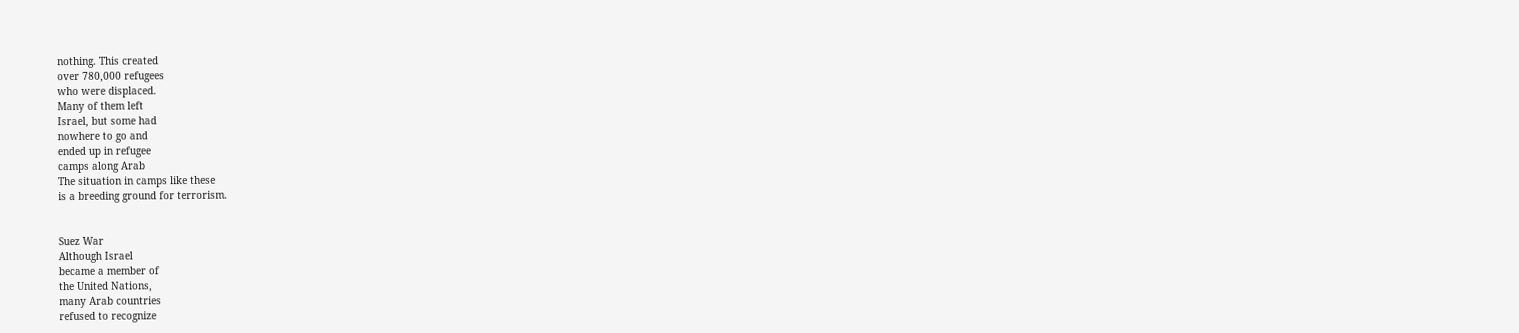nothing. This created
over 780,000 refugees
who were displaced.
Many of them left
Israel, but some had
nowhere to go and
ended up in refugee
camps along Arab
The situation in camps like these
is a breeding ground for terrorism.


Suez War
Although Israel
became a member of
the United Nations,
many Arab countries
refused to recognize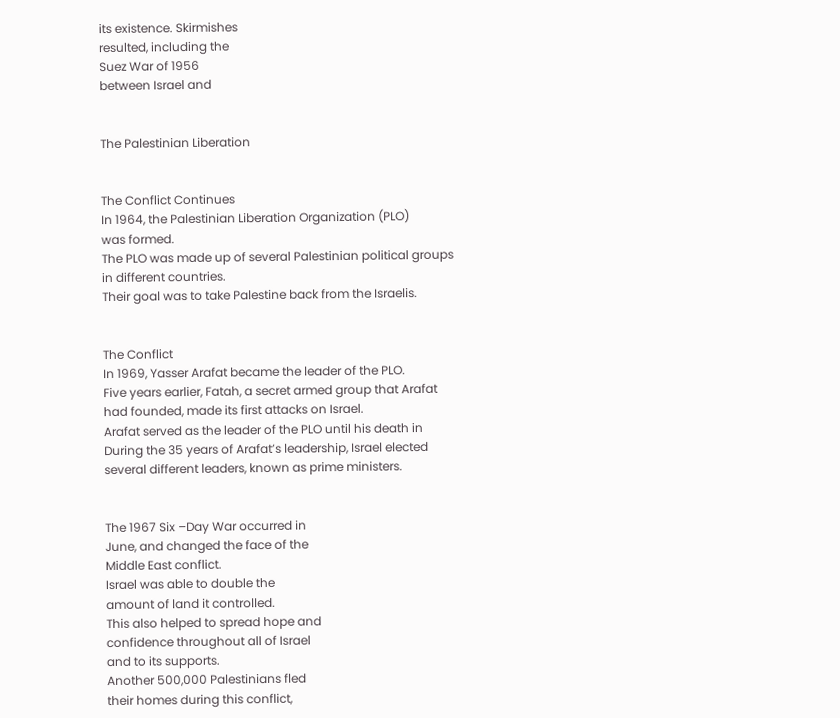its existence. Skirmishes
resulted, including the
Suez War of 1956
between Israel and


The Palestinian Liberation


The Conflict Continues
In 1964, the Palestinian Liberation Organization (PLO)
was formed.
The PLO was made up of several Palestinian political groups
in different countries.
Their goal was to take Palestine back from the Israelis.


The Conflict
In 1969, Yasser Arafat became the leader of the PLO.
Five years earlier, Fatah, a secret armed group that Arafat
had founded, made its first attacks on Israel.
Arafat served as the leader of the PLO until his death in
During the 35 years of Arafat’s leadership, Israel elected
several different leaders, known as prime ministers.


The 1967 Six –Day War occurred in
June, and changed the face of the
Middle East conflict.
Israel was able to double the
amount of land it controlled.
This also helped to spread hope and
confidence throughout all of Israel
and to its supports.
Another 500,000 Palestinians fled
their homes during this conflict,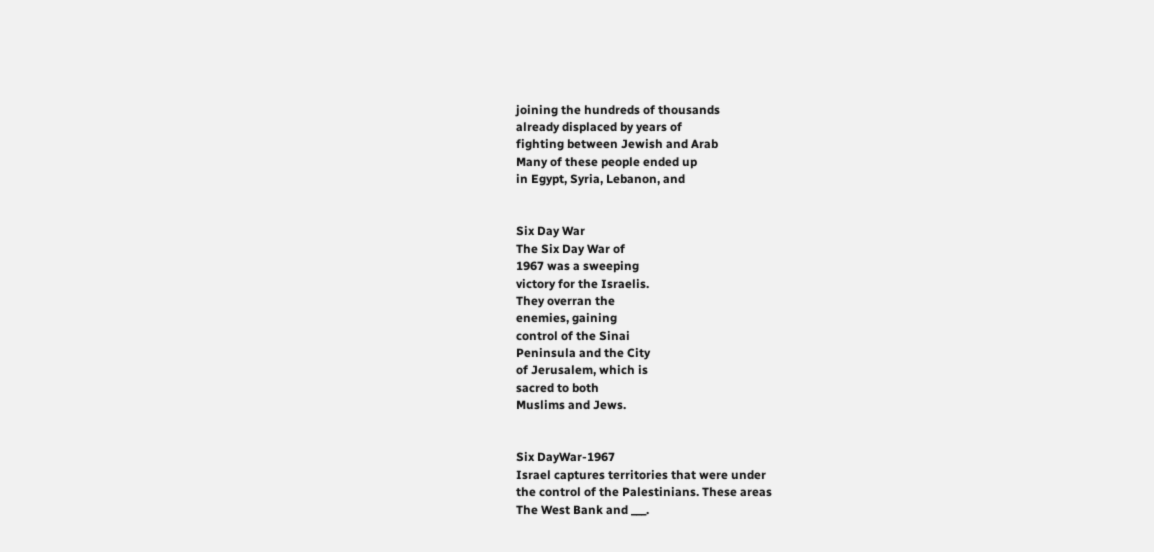joining the hundreds of thousands
already displaced by years of
fighting between Jewish and Arab
Many of these people ended up
in Egypt, Syria, Lebanon, and


Six Day War
The Six Day War of
1967 was a sweeping
victory for the Israelis.
They overran the
enemies, gaining
control of the Sinai
Peninsula and the City
of Jerusalem, which is
sacred to both
Muslims and Jews.


Six DayWar-1967
Israel captures territories that were under
the control of the Palestinians. These areas
The West Bank and ___.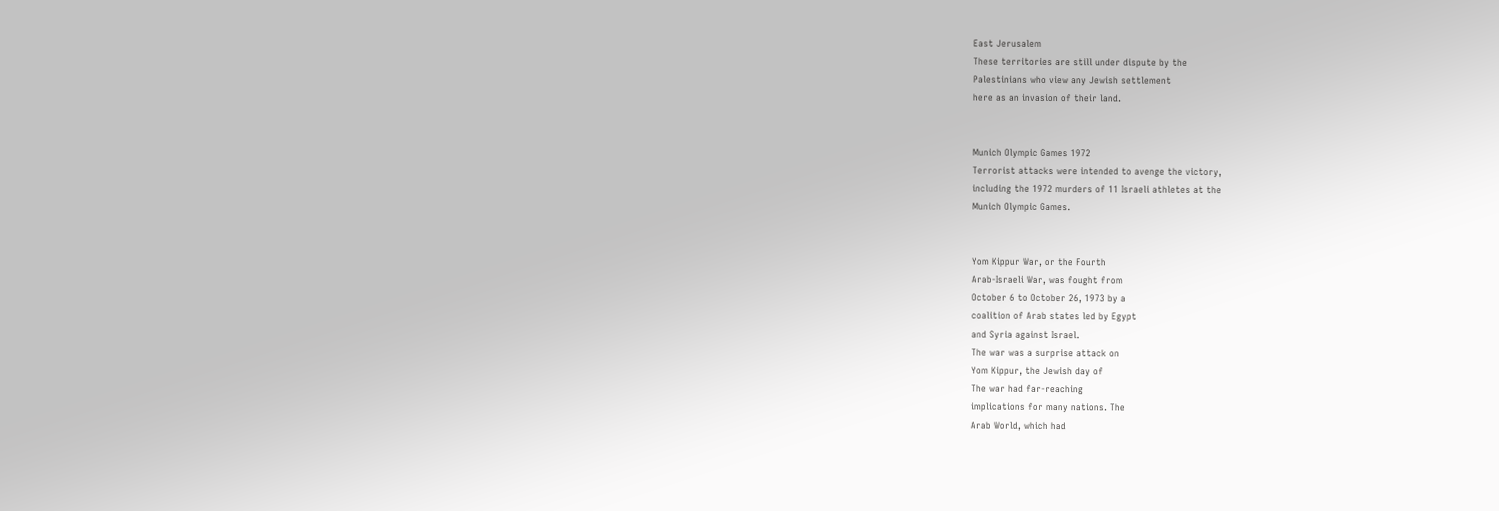East Jerusalem
These territories are still under dispute by the
Palestinians who view any Jewish settlement
here as an invasion of their land.


Munich Olympic Games 1972
Terrorist attacks were intended to avenge the victory,
including the 1972 murders of 11 Israeli athletes at the
Munich Olympic Games.


Yom Kippur War, or the Fourth
Arab-Israeli War, was fought from
October 6 to October 26, 1973 by a
coalition of Arab states led by Egypt
and Syria against Israel.
The war was a surprise attack on
Yom Kippur, the Jewish day of
The war had far-reaching
implications for many nations. The
Arab World, which had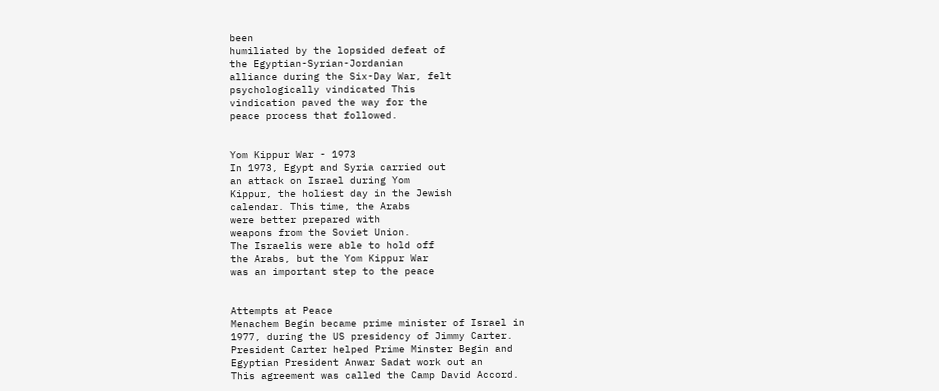been
humiliated by the lopsided defeat of
the Egyptian-Syrian-Jordanian
alliance during the Six-Day War, felt
psychologically vindicated This
vindication paved the way for the
peace process that followed.


Yom Kippur War - 1973
In 1973, Egypt and Syria carried out
an attack on Israel during Yom
Kippur, the holiest day in the Jewish
calendar. This time, the Arabs
were better prepared with
weapons from the Soviet Union.
The Israelis were able to hold off
the Arabs, but the Yom Kippur War
was an important step to the peace


Attempts at Peace
Menachem Begin became prime minister of Israel in
1977, during the US presidency of Jimmy Carter.
President Carter helped Prime Minster Begin and
Egyptian President Anwar Sadat work out an
This agreement was called the Camp David Accord.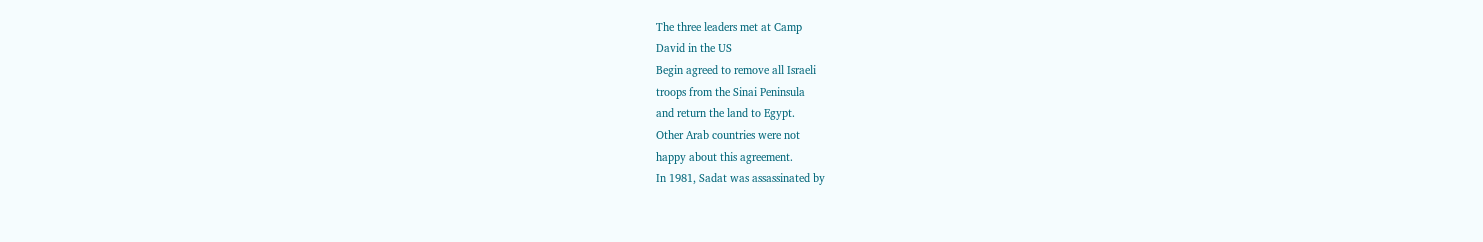The three leaders met at Camp
David in the US
Begin agreed to remove all Israeli
troops from the Sinai Peninsula
and return the land to Egypt.
Other Arab countries were not
happy about this agreement.
In 1981, Sadat was assassinated by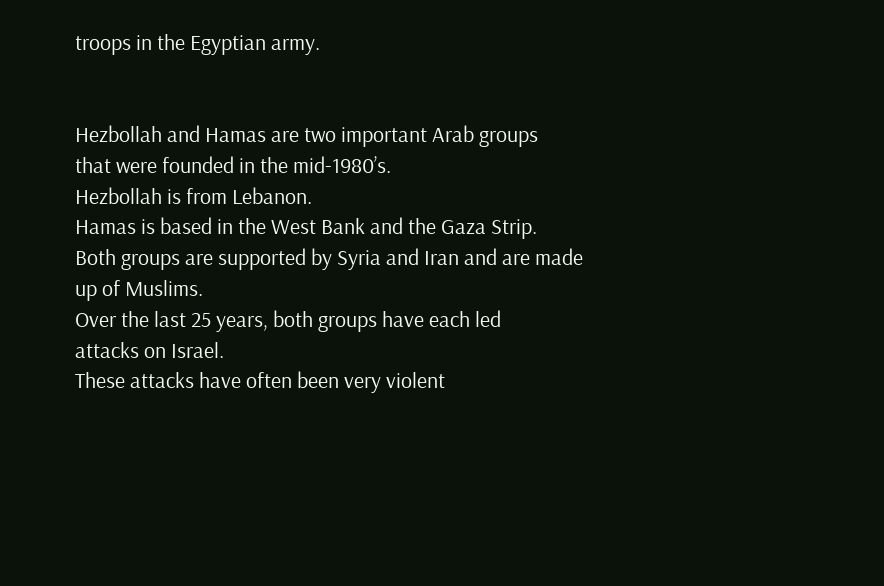troops in the Egyptian army.


Hezbollah and Hamas are two important Arab groups
that were founded in the mid-1980’s.
Hezbollah is from Lebanon.
Hamas is based in the West Bank and the Gaza Strip.
Both groups are supported by Syria and Iran and are made
up of Muslims.
Over the last 25 years, both groups have each led
attacks on Israel.
These attacks have often been very violent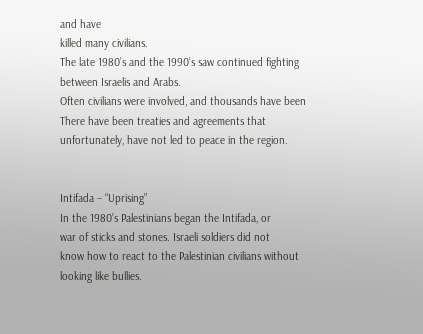and have
killed many civilians.
The late 1980’s and the 1990’s saw continued fighting
between Israelis and Arabs.
Often civilians were involved, and thousands have been
There have been treaties and agreements that
unfortunately, have not led to peace in the region.


Intifada – “Uprising”
In the 1980’s Palestinians began the Intifada, or
war of sticks and stones. Israeli soldiers did not
know how to react to the Palestinian civilians without
looking like bullies.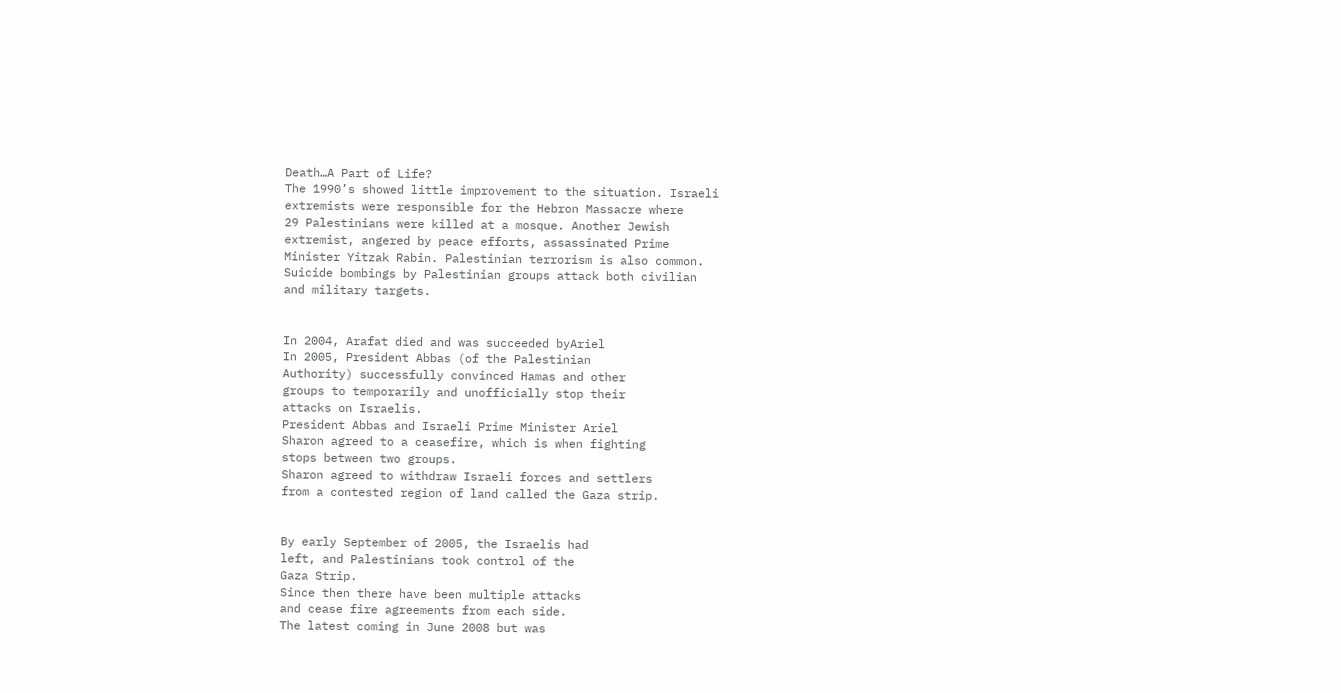Death…A Part of Life?
The 1990’s showed little improvement to the situation. Israeli
extremists were responsible for the Hebron Massacre where
29 Palestinians were killed at a mosque. Another Jewish
extremist, angered by peace efforts, assassinated Prime
Minister Yitzak Rabin. Palestinian terrorism is also common.
Suicide bombings by Palestinian groups attack both civilian
and military targets.


In 2004, Arafat died and was succeeded byAriel
In 2005, President Abbas (of the Palestinian
Authority) successfully convinced Hamas and other
groups to temporarily and unofficially stop their
attacks on Israelis.
President Abbas and Israeli Prime Minister Ariel
Sharon agreed to a ceasefire, which is when fighting
stops between two groups.
Sharon agreed to withdraw Israeli forces and settlers
from a contested region of land called the Gaza strip.


By early September of 2005, the Israelis had
left, and Palestinians took control of the
Gaza Strip.
Since then there have been multiple attacks
and cease fire agreements from each side.
The latest coming in June 2008 but was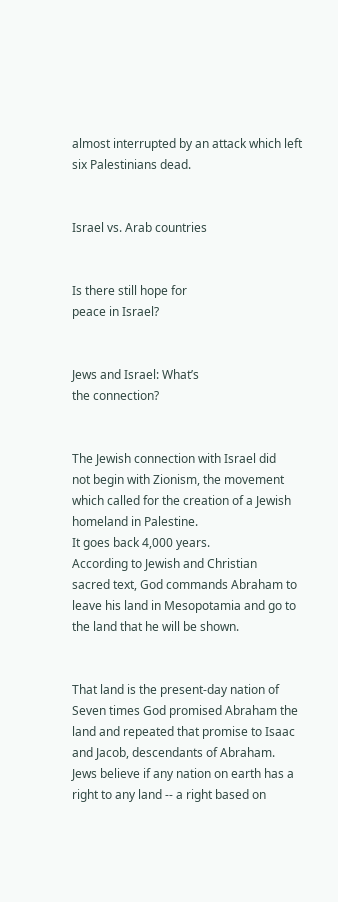almost interrupted by an attack which left
six Palestinians dead.


Israel vs. Arab countries


Is there still hope for
peace in Israel?


Jews and Israel: What’s
the connection?


The Jewish connection with Israel did
not begin with Zionism, the movement
which called for the creation of a Jewish
homeland in Palestine.
It goes back 4,000 years.
According to Jewish and Christian
sacred text, God commands Abraham to
leave his land in Mesopotamia and go to
the land that he will be shown.


That land is the present-day nation of
Seven times God promised Abraham the
land and repeated that promise to Isaac
and Jacob, descendants of Abraham.
Jews believe if any nation on earth has a
right to any land -- a right based on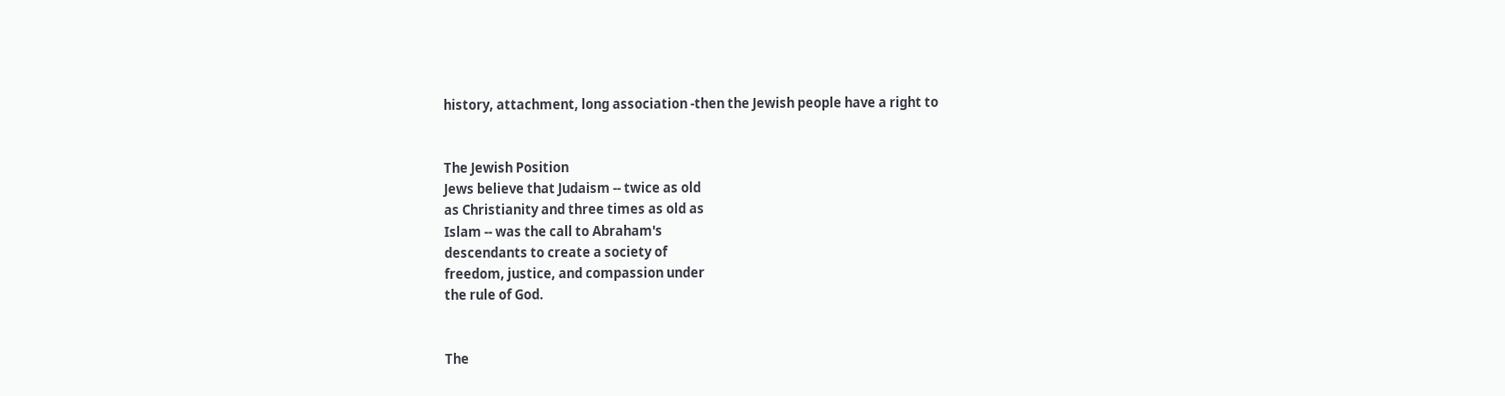history, attachment, long association -then the Jewish people have a right to


The Jewish Position
Jews believe that Judaism -- twice as old
as Christianity and three times as old as
Islam -- was the call to Abraham's
descendants to create a society of
freedom, justice, and compassion under
the rule of God.


The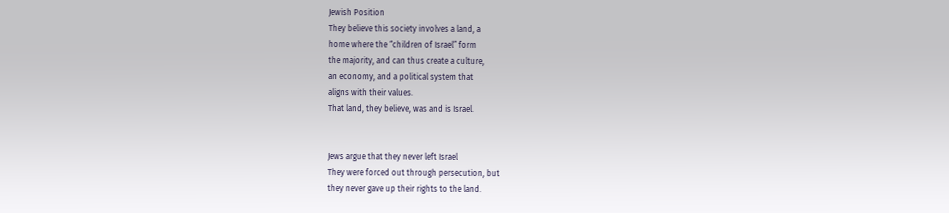Jewish Position
They believe this society involves a land, a
home where the “children of Israel” form
the majority, and can thus create a culture,
an economy, and a political system that
aligns with their values.
That land, they believe, was and is Israel.


Jews argue that they never left Israel
They were forced out through persecution, but
they never gave up their rights to the land.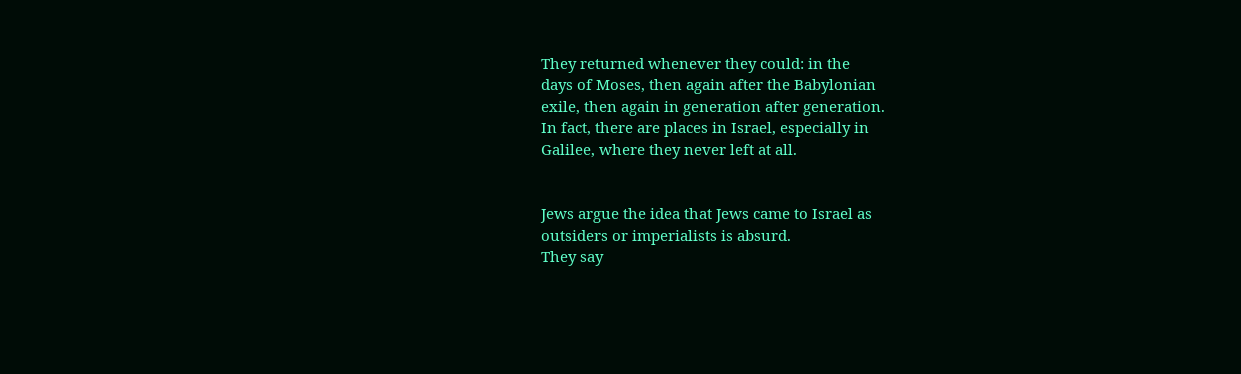They returned whenever they could: in the
days of Moses, then again after the Babylonian
exile, then again in generation after generation.
In fact, there are places in Israel, especially in
Galilee, where they never left at all.


Jews argue the idea that Jews came to Israel as
outsiders or imperialists is absurd.
They say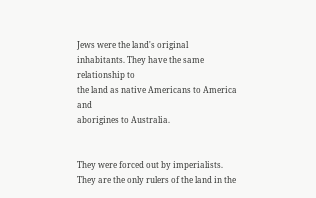Jews were the land's original
inhabitants. They have the same relationship to
the land as native Americans to America and
aborigines to Australia.


They were forced out by imperialists.
They are the only rulers of the land in the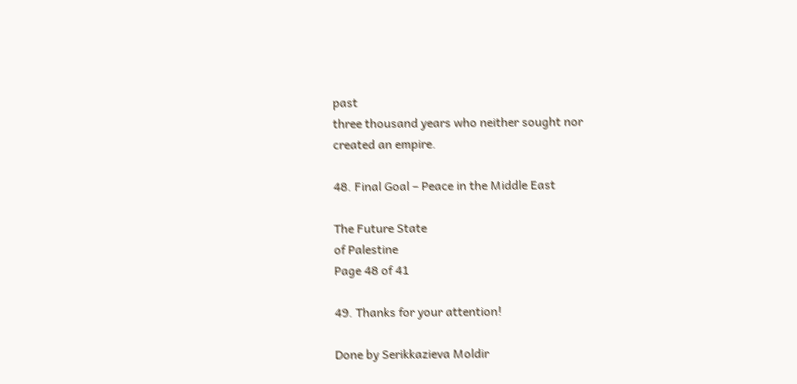past
three thousand years who neither sought nor
created an empire.

48. Final Goal – Peace in the Middle East

The Future State
of Palestine
Page 48 of 41

49. Thanks for your attention!

Done by Serikkazieva Moldir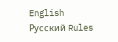English     Русский Rules